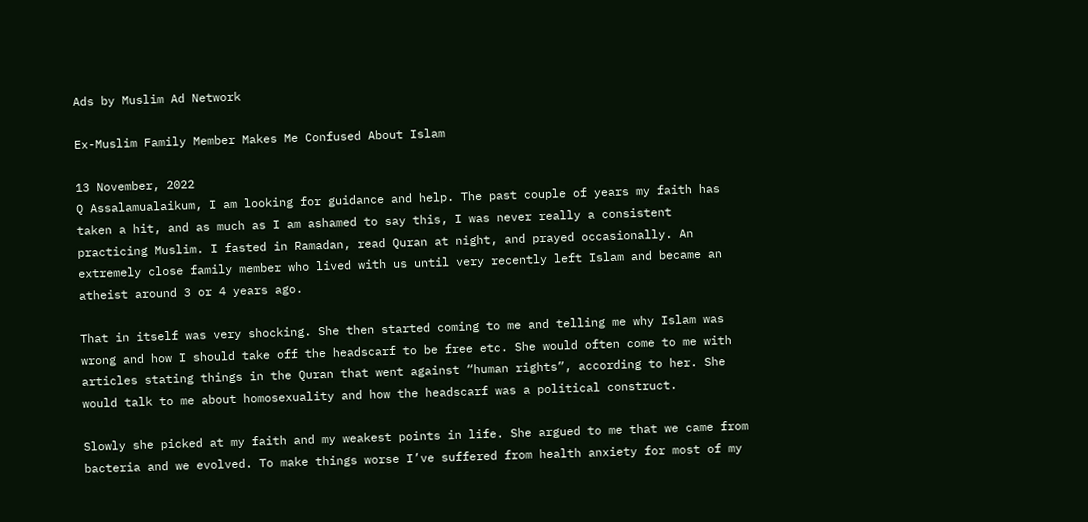Ads by Muslim Ad Network

Ex-Muslim Family Member Makes Me Confused About Islam

13 November, 2022
Q Assalamualaikum, I am looking for guidance and help. The past couple of years my faith has taken a hit, and as much as I am ashamed to say this, I was never really a consistent practicing Muslim. I fasted in Ramadan, read Quran at night, and prayed occasionally. An extremely close family member who lived with us until very recently left Islam and became an atheist around 3 or 4 years ago.

That in itself was very shocking. She then started coming to me and telling me why Islam was wrong and how I should take off the headscarf to be free etc. She would often come to me with articles stating things in the Quran that went against “human rights”, according to her. She would talk to me about homosexuality and how the headscarf was a political construct.

Slowly she picked at my faith and my weakest points in life. She argued to me that we came from bacteria and we evolved. To make things worse I’ve suffered from health anxiety for most of my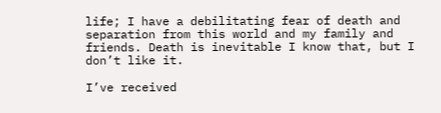life; I have a debilitating fear of death and separation from this world and my family and friends. Death is inevitable I know that, but I don’t like it.

I’ve received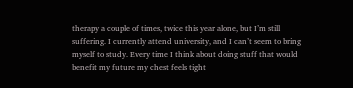therapy a couple of times, twice this year alone, but I’m still suffering. I currently attend university, and I can’t seem to bring myself to study. Every time I think about doing stuff that would benefit my future my chest feels tight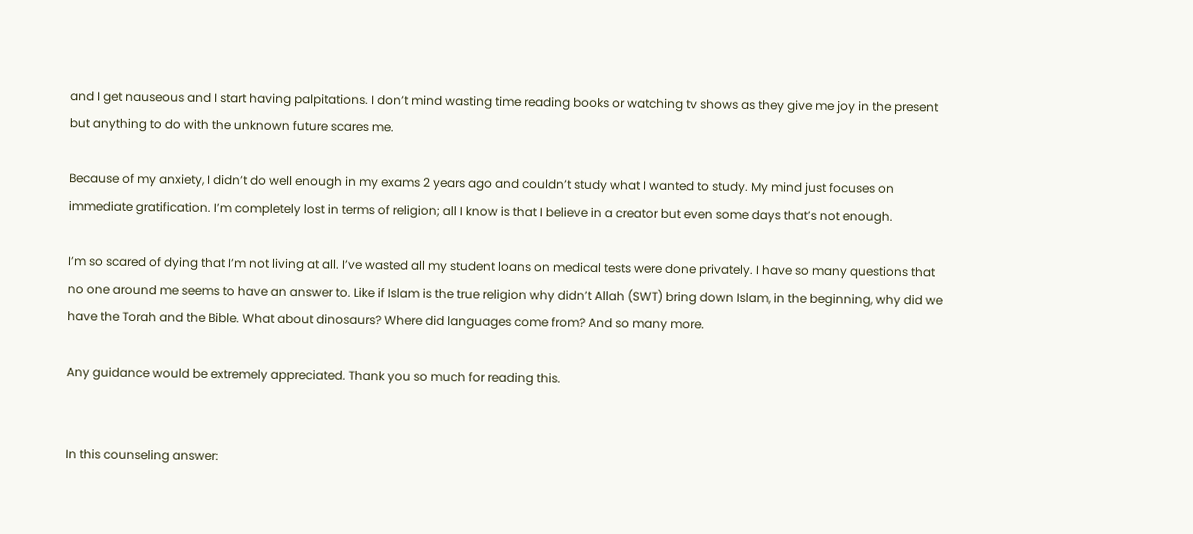and I get nauseous and I start having palpitations. I don’t mind wasting time reading books or watching tv shows as they give me joy in the present but anything to do with the unknown future scares me.

Because of my anxiety, I didn’t do well enough in my exams 2 years ago and couldn’t study what I wanted to study. My mind just focuses on immediate gratification. I’m completely lost in terms of religion; all I know is that I believe in a creator but even some days that’s not enough.

I’m so scared of dying that I’m not living at all. I’ve wasted all my student loans on medical tests were done privately. I have so many questions that no one around me seems to have an answer to. Like if Islam is the true religion why didn’t Allah (SWT) bring down Islam, in the beginning, why did we have the Torah and the Bible. What about dinosaurs? Where did languages come from? And so many more.

Any guidance would be extremely appreciated. Thank you so much for reading this.


In this counseling answer: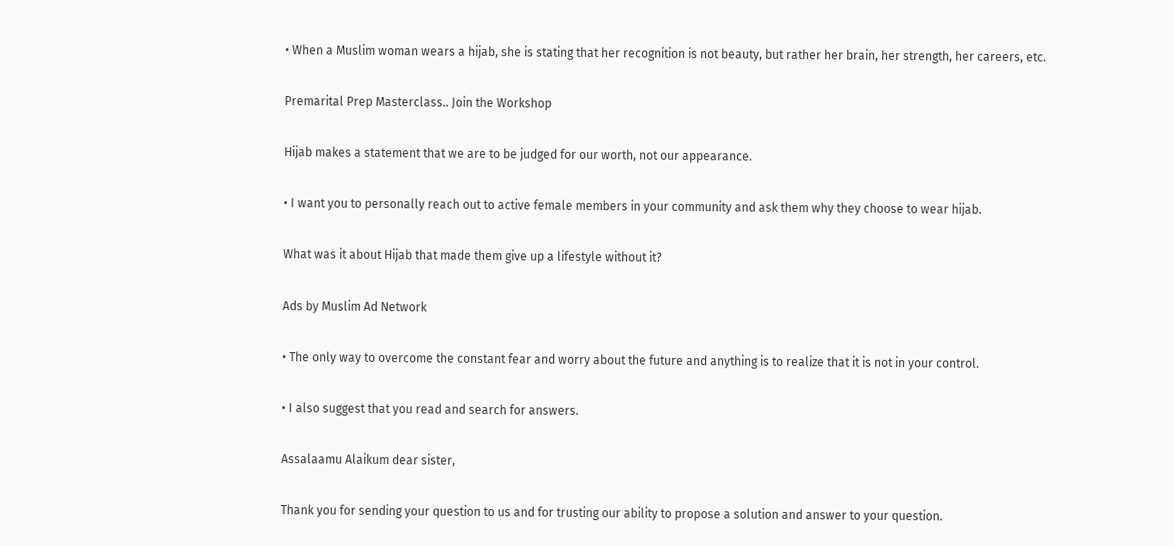• When a Muslim woman wears a hijab, she is stating that her recognition is not beauty, but rather her brain, her strength, her careers, etc.

Premarital Prep Masterclass.. Join the Workshop

Hijab makes a statement that we are to be judged for our worth, not our appearance.

• I want you to personally reach out to active female members in your community and ask them why they choose to wear hijab.

What was it about Hijab that made them give up a lifestyle without it?

Ads by Muslim Ad Network

• The only way to overcome the constant fear and worry about the future and anything is to realize that it is not in your control.

• I also suggest that you read and search for answers.

Assalaamu Alaikum dear sister,

Thank you for sending your question to us and for trusting our ability to propose a solution and answer to your question.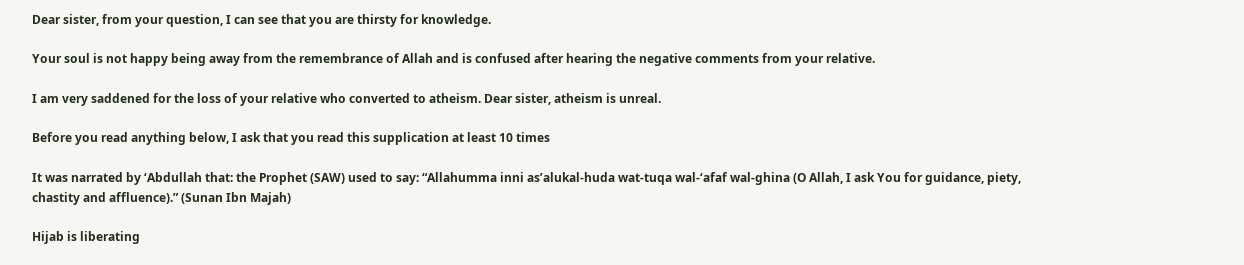Dear sister, from your question, I can see that you are thirsty for knowledge.

Your soul is not happy being away from the remembrance of Allah and is confused after hearing the negative comments from your relative.

I am very saddened for the loss of your relative who converted to atheism. Dear sister, atheism is unreal.

Before you read anything below, I ask that you read this supplication at least 10 times

It was narrated by ‘Abdullah that: the Prophet (SAW) used to say: “Allahumma inni as’alukal-huda wat-tuqa wal-‘afaf wal-ghina (O Allah, I ask You for guidance, piety, chastity and affluence).” (Sunan Ibn Majah)

Hijab is liberating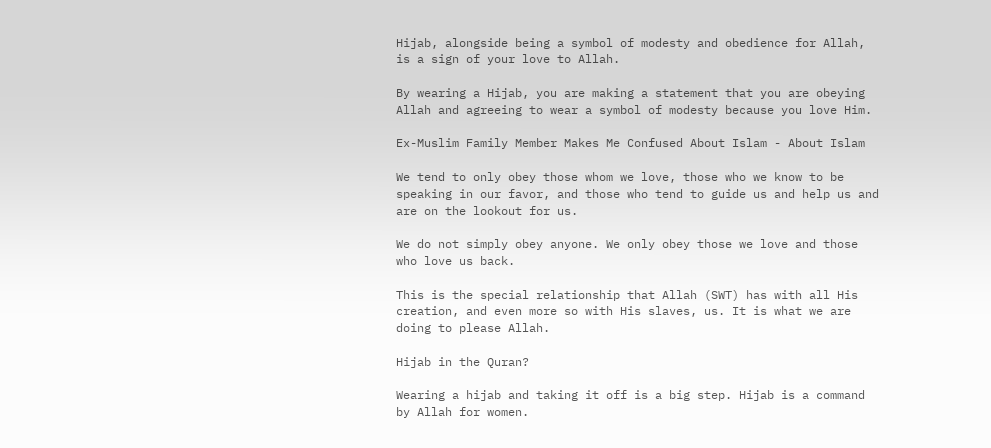Hijab, alongside being a symbol of modesty and obedience for Allah, is a sign of your love to Allah.

By wearing a Hijab, you are making a statement that you are obeying Allah and agreeing to wear a symbol of modesty because you love Him.

Ex-Muslim Family Member Makes Me Confused About Islam - About Islam

We tend to only obey those whom we love, those who we know to be speaking in our favor, and those who tend to guide us and help us and are on the lookout for us.

We do not simply obey anyone. We only obey those we love and those who love us back.

This is the special relationship that Allah (SWT) has with all His creation, and even more so with His slaves, us. It is what we are doing to please Allah.

Hijab in the Quran?

Wearing a hijab and taking it off is a big step. Hijab is a command by Allah for women.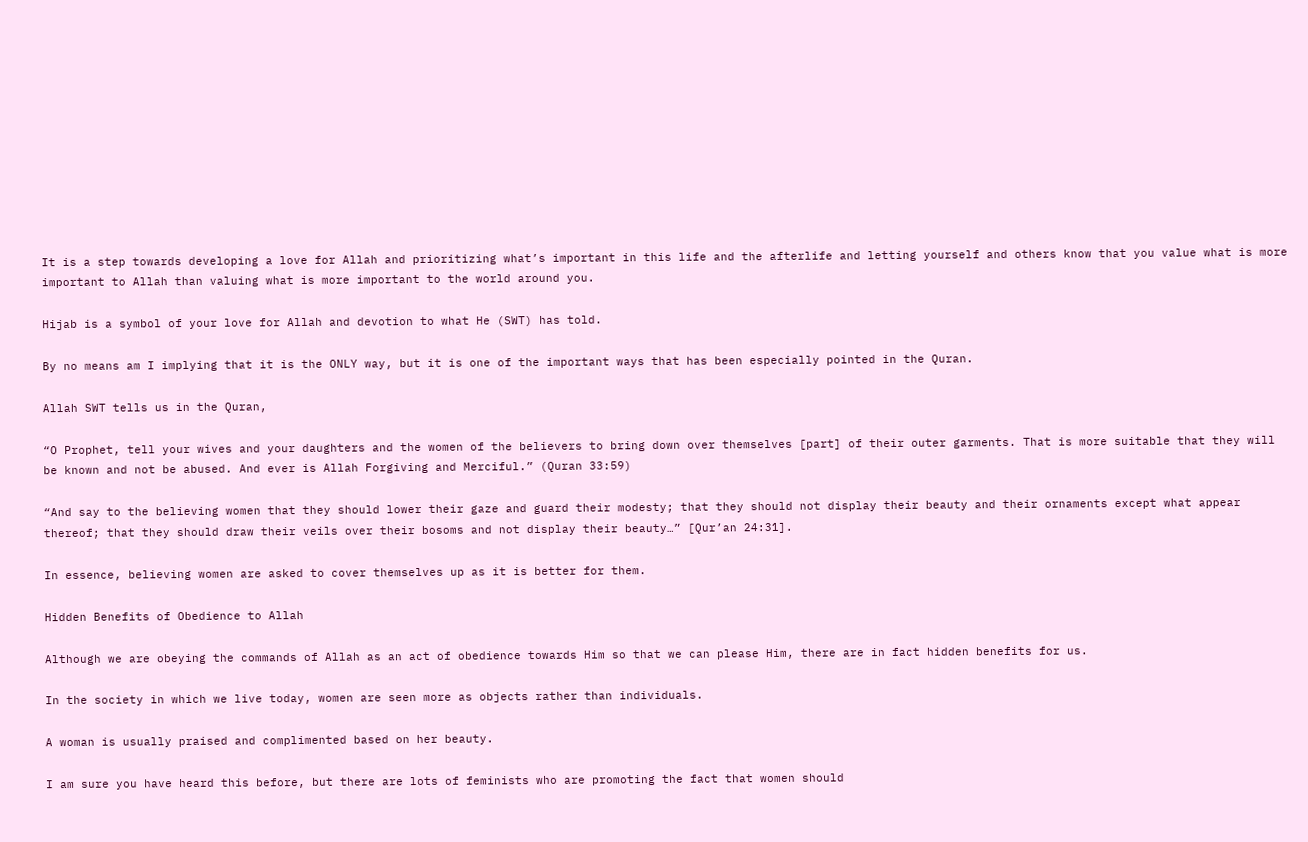It is a step towards developing a love for Allah and prioritizing what’s important in this life and the afterlife and letting yourself and others know that you value what is more important to Allah than valuing what is more important to the world around you.

Hijab is a symbol of your love for Allah and devotion to what He (SWT) has told.

By no means am I implying that it is the ONLY way, but it is one of the important ways that has been especially pointed in the Quran.

Allah SWT tells us in the Quran,

“O Prophet, tell your wives and your daughters and the women of the believers to bring down over themselves [part] of their outer garments. That is more suitable that they will be known and not be abused. And ever is Allah Forgiving and Merciful.” (Quran 33:59)

“And say to the believing women that they should lower their gaze and guard their modesty; that they should not display their beauty and their ornaments except what appear thereof; that they should draw their veils over their bosoms and not display their beauty…” [Qur’an 24:31].

In essence, believing women are asked to cover themselves up as it is better for them.

Hidden Benefits of Obedience to Allah

Although we are obeying the commands of Allah as an act of obedience towards Him so that we can please Him, there are in fact hidden benefits for us.

In the society in which we live today, women are seen more as objects rather than individuals.

A woman is usually praised and complimented based on her beauty.

I am sure you have heard this before, but there are lots of feminists who are promoting the fact that women should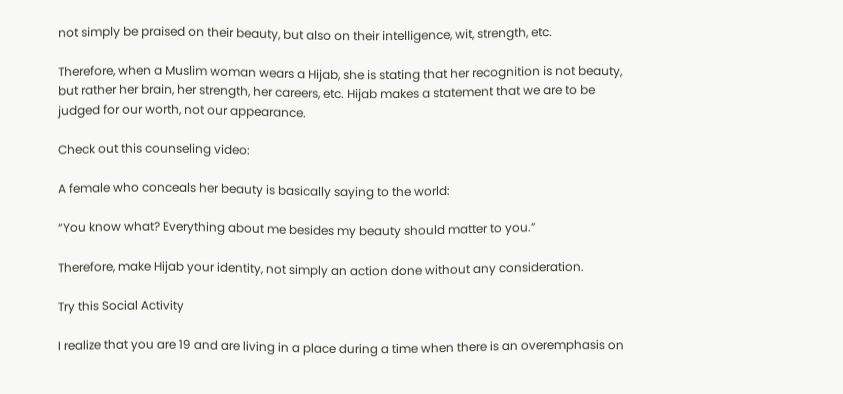not simply be praised on their beauty, but also on their intelligence, wit, strength, etc.

Therefore, when a Muslim woman wears a Hijab, she is stating that her recognition is not beauty, but rather her brain, her strength, her careers, etc. Hijab makes a statement that we are to be judged for our worth, not our appearance.

Check out this counseling video:

A female who conceals her beauty is basically saying to the world:

“You know what? Everything about me besides my beauty should matter to you.”

Therefore, make Hijab your identity, not simply an action done without any consideration.

Try this Social Activity

I realize that you are 19 and are living in a place during a time when there is an overemphasis on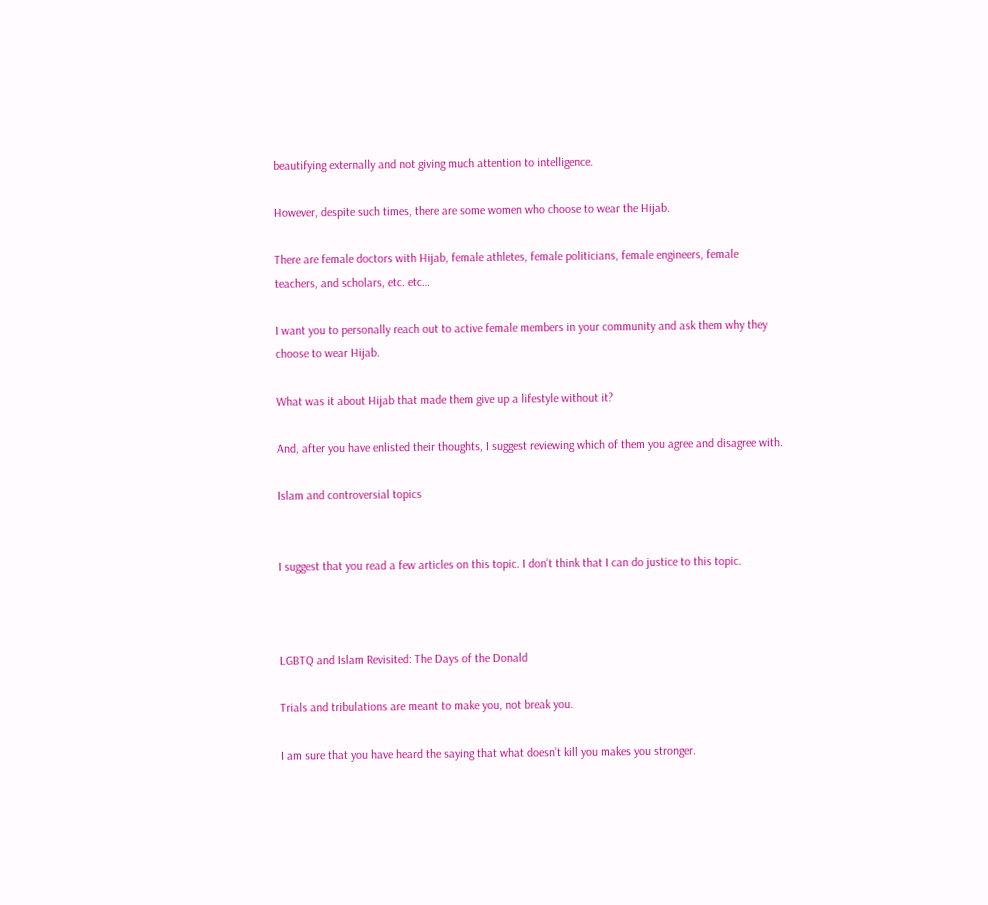beautifying externally and not giving much attention to intelligence.

However, despite such times, there are some women who choose to wear the Hijab.

There are female doctors with Hijab, female athletes, female politicians, female engineers, female teachers, and scholars, etc. etc…

I want you to personally reach out to active female members in your community and ask them why they choose to wear Hijab.

What was it about Hijab that made them give up a lifestyle without it?

And, after you have enlisted their thoughts, I suggest reviewing which of them you agree and disagree with.

Islam and controversial topics


I suggest that you read a few articles on this topic. I don’t think that I can do justice to this topic.



LGBTQ and Islam Revisited: The Days of the Donald

Trials and tribulations are meant to make you, not break you.

I am sure that you have heard the saying that what doesn’t kill you makes you stronger.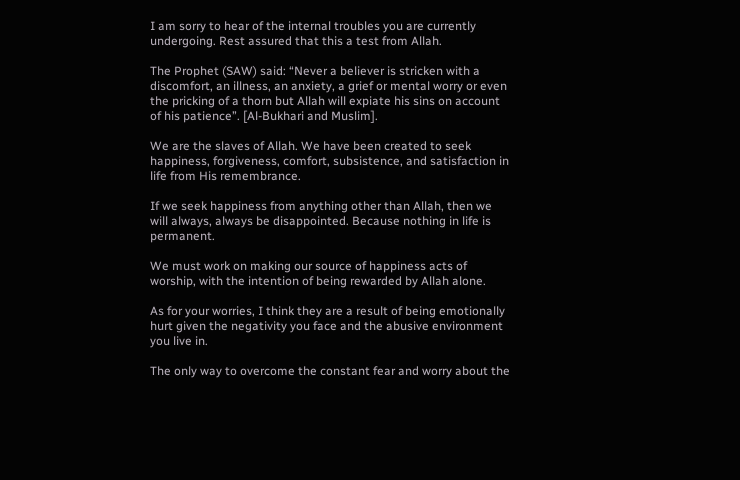I am sorry to hear of the internal troubles you are currently undergoing. Rest assured that this a test from Allah.

The Prophet (SAW) said: “Never a believer is stricken with a discomfort, an illness, an anxiety, a grief or mental worry or even the pricking of a thorn but Allah will expiate his sins on account of his patience”. [Al-Bukhari and Muslim].

We are the slaves of Allah. We have been created to seek happiness, forgiveness, comfort, subsistence, and satisfaction in life from His remembrance.

If we seek happiness from anything other than Allah, then we will always, always be disappointed. Because nothing in life is permanent.

We must work on making our source of happiness acts of worship, with the intention of being rewarded by Allah alone.

As for your worries, I think they are a result of being emotionally hurt given the negativity you face and the abusive environment you live in.

The only way to overcome the constant fear and worry about the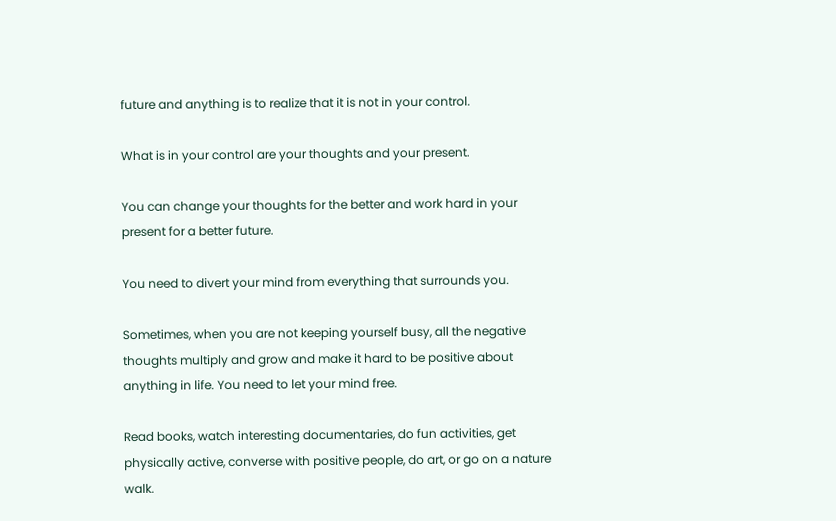future and anything is to realize that it is not in your control.

What is in your control are your thoughts and your present.

You can change your thoughts for the better and work hard in your present for a better future.

You need to divert your mind from everything that surrounds you.

Sometimes, when you are not keeping yourself busy, all the negative thoughts multiply and grow and make it hard to be positive about anything in life. You need to let your mind free.

Read books, watch interesting documentaries, do fun activities, get physically active, converse with positive people, do art, or go on a nature walk.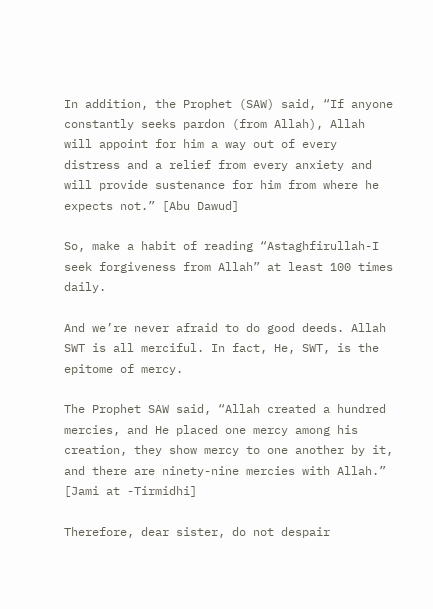In addition, the Prophet (SAW) said, “If anyone constantly seeks pardon (from Allah), Allah will appoint for him a way out of every distress and a relief from every anxiety and will provide sustenance for him from where he expects not.” [Abu Dawud]

So, make a habit of reading “Astaghfirullah-I seek forgiveness from Allah” at least 100 times daily.

And we’re never afraid to do good deeds. Allah SWT is all merciful. In fact, He, SWT, is the epitome of mercy.

The Prophet SAW said, “Allah created a hundred mercies, and He placed one mercy among his creation, they show mercy to one another by it, and there are ninety-nine mercies with Allah.”  [Jami at -Tirmidhi]

Therefore, dear sister, do not despair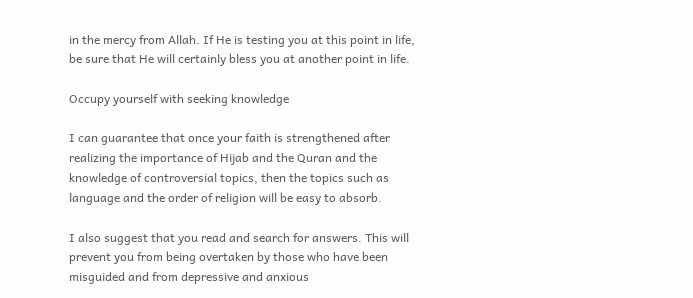in the mercy from Allah. If He is testing you at this point in life, be sure that He will certainly bless you at another point in life.

Occupy yourself with seeking knowledge

I can guarantee that once your faith is strengthened after realizing the importance of Hijab and the Quran and the knowledge of controversial topics, then the topics such as language and the order of religion will be easy to absorb.

I also suggest that you read and search for answers. This will prevent you from being overtaken by those who have been misguided and from depressive and anxious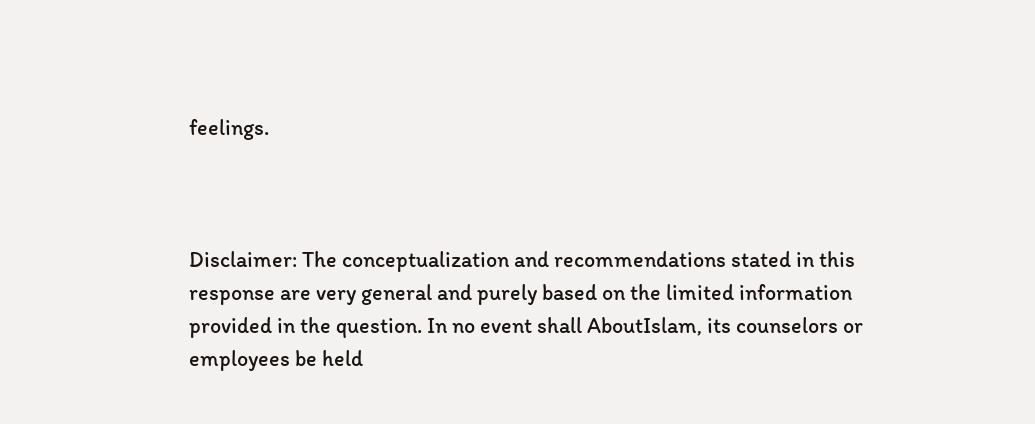feelings.



Disclaimer: The conceptualization and recommendations stated in this response are very general and purely based on the limited information provided in the question. In no event shall AboutIslam, its counselors or employees be held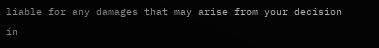liable for any damages that may arise from your decision in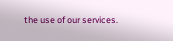the use of our services.